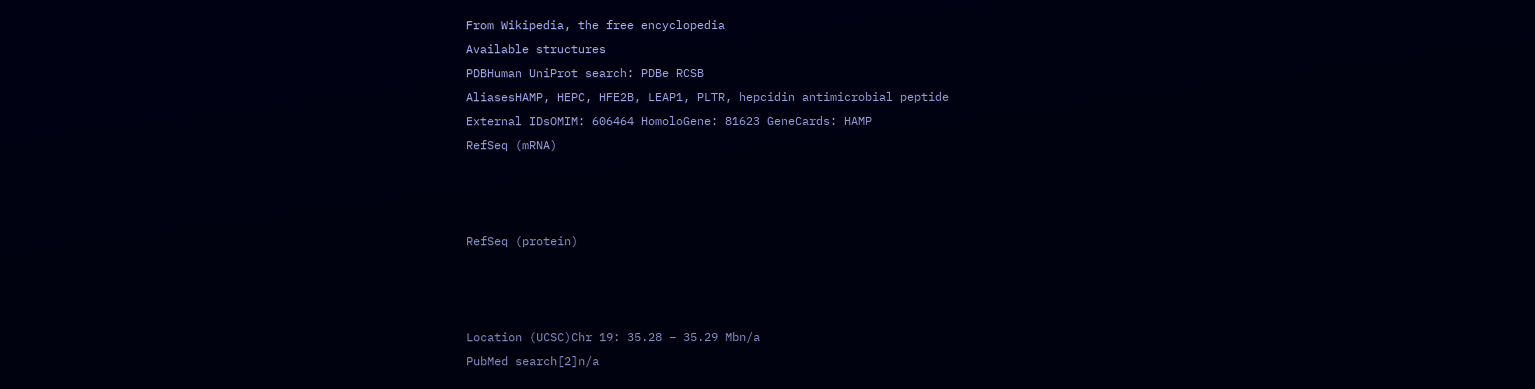From Wikipedia, the free encyclopedia
Available structures
PDBHuman UniProt search: PDBe RCSB
AliasesHAMP, HEPC, HFE2B, LEAP1, PLTR, hepcidin antimicrobial peptide
External IDsOMIM: 606464 HomoloGene: 81623 GeneCards: HAMP
RefSeq (mRNA)



RefSeq (protein)



Location (UCSC)Chr 19: 35.28 – 35.29 Mbn/a
PubMed search[2]n/a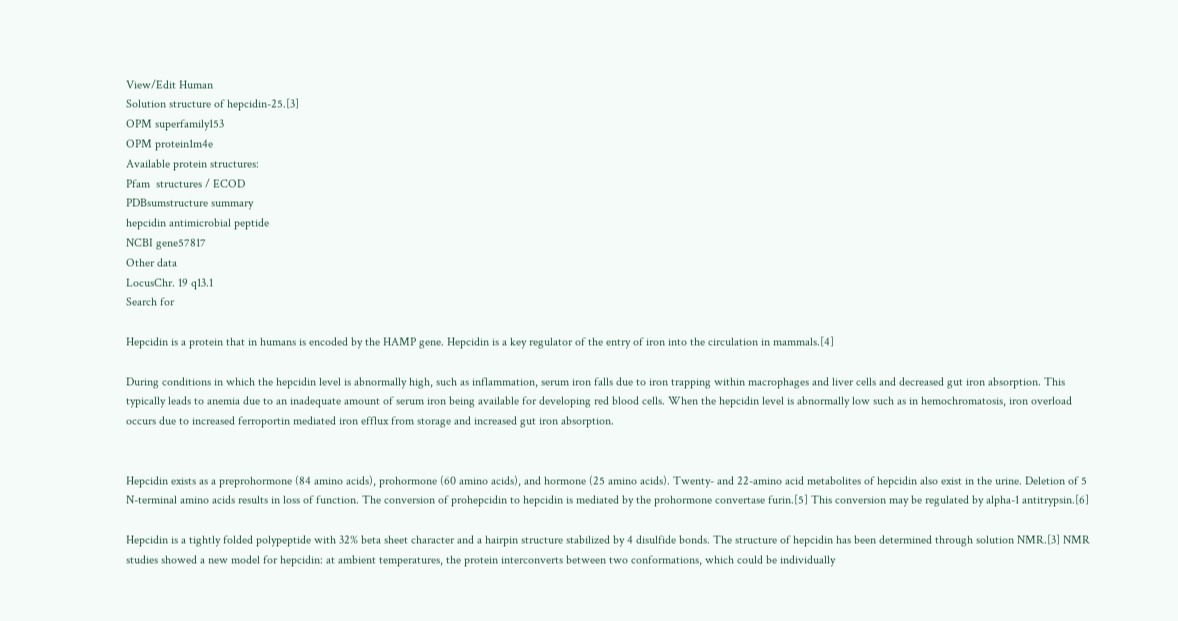View/Edit Human
Solution structure of hepcidin-25.[3]
OPM superfamily153
OPM protein1m4e
Available protein structures:
Pfam  structures / ECOD
PDBsumstructure summary
hepcidin antimicrobial peptide
NCBI gene57817
Other data
LocusChr. 19 q13.1
Search for

Hepcidin is a protein that in humans is encoded by the HAMP gene. Hepcidin is a key regulator of the entry of iron into the circulation in mammals.[4]

During conditions in which the hepcidin level is abnormally high, such as inflammation, serum iron falls due to iron trapping within macrophages and liver cells and decreased gut iron absorption. This typically leads to anemia due to an inadequate amount of serum iron being available for developing red blood cells. When the hepcidin level is abnormally low such as in hemochromatosis, iron overload occurs due to increased ferroportin mediated iron efflux from storage and increased gut iron absorption.


Hepcidin exists as a preprohormone (84 amino acids), prohormone (60 amino acids), and hormone (25 amino acids). Twenty- and 22-amino acid metabolites of hepcidin also exist in the urine. Deletion of 5 N-terminal amino acids results in loss of function. The conversion of prohepcidin to hepcidin is mediated by the prohormone convertase furin.[5] This conversion may be regulated by alpha-1 antitrypsin.[6]

Hepcidin is a tightly folded polypeptide with 32% beta sheet character and a hairpin structure stabilized by 4 disulfide bonds. The structure of hepcidin has been determined through solution NMR.[3] NMR studies showed a new model for hepcidin: at ambient temperatures, the protein interconverts between two conformations, which could be individually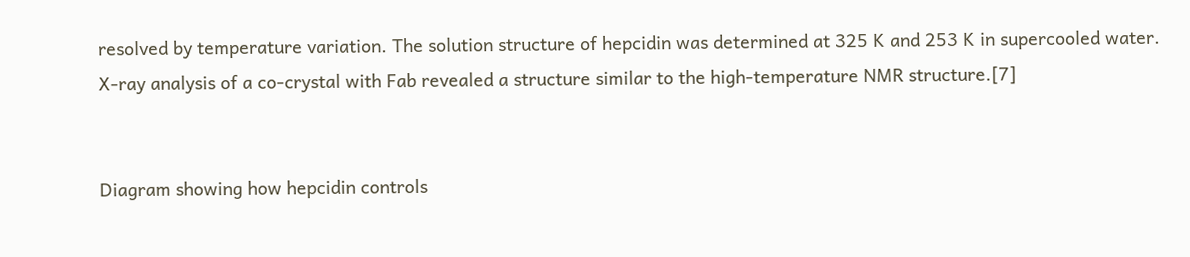resolved by temperature variation. The solution structure of hepcidin was determined at 325 K and 253 K in supercooled water. X-ray analysis of a co-crystal with Fab revealed a structure similar to the high-temperature NMR structure.[7]


Diagram showing how hepcidin controls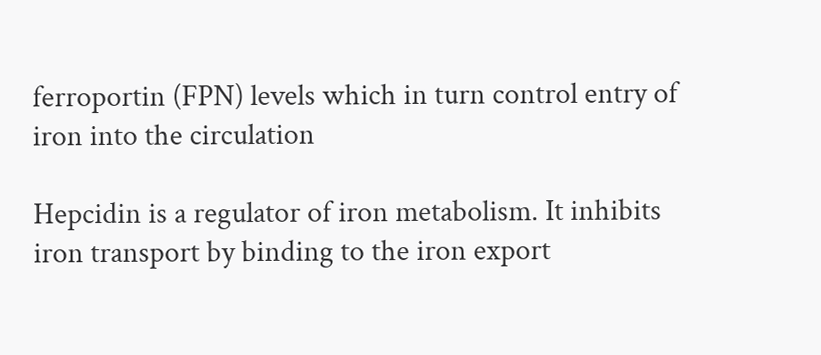ferroportin (FPN) levels which in turn control entry of iron into the circulation

Hepcidin is a regulator of iron metabolism. It inhibits iron transport by binding to the iron export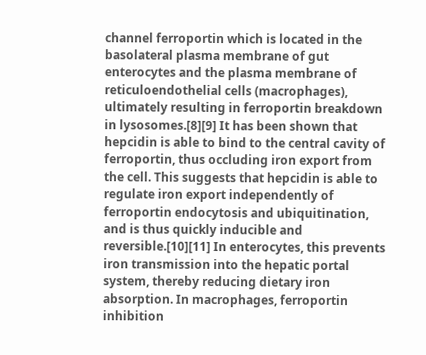channel ferroportin which is located in the basolateral plasma membrane of gut enterocytes and the plasma membrane of reticuloendothelial cells (macrophages), ultimately resulting in ferroportin breakdown in lysosomes.[8][9] It has been shown that hepcidin is able to bind to the central cavity of ferroportin, thus occluding iron export from the cell. This suggests that hepcidin is able to regulate iron export independently of ferroportin endocytosis and ubiquitination, and is thus quickly inducible and reversible.[10][11] In enterocytes, this prevents iron transmission into the hepatic portal system, thereby reducing dietary iron absorption. In macrophages, ferroportin inhibition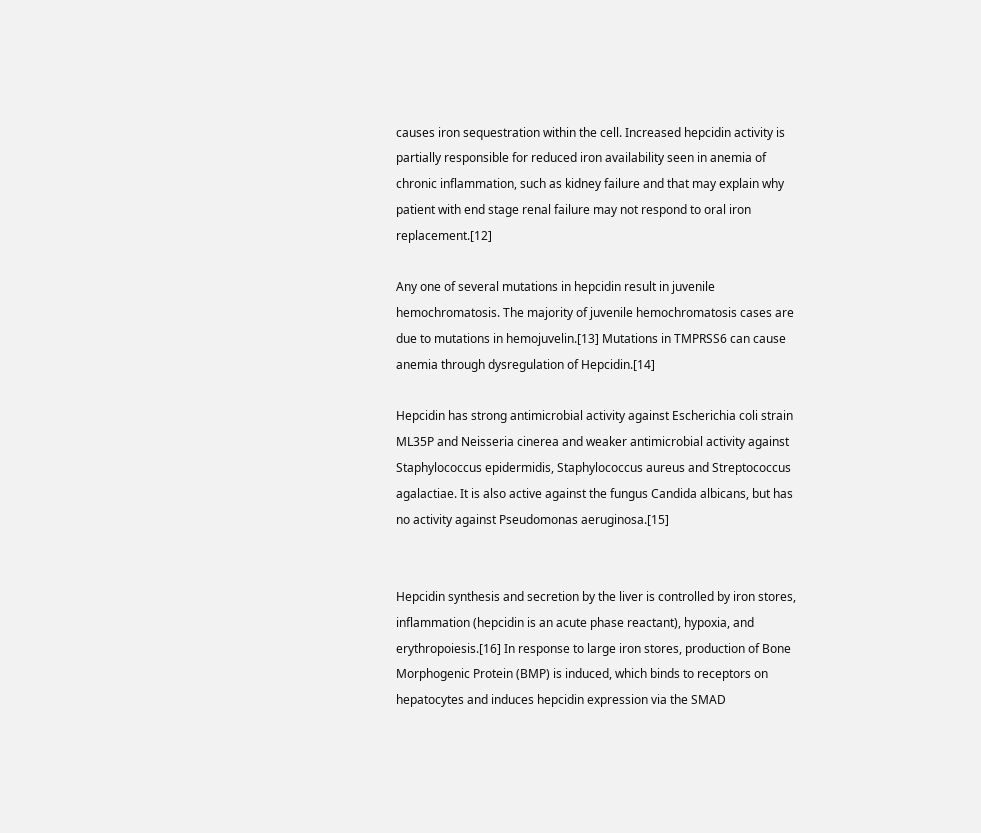causes iron sequestration within the cell. Increased hepcidin activity is partially responsible for reduced iron availability seen in anemia of chronic inflammation, such as kidney failure and that may explain why patient with end stage renal failure may not respond to oral iron replacement.[12]

Any one of several mutations in hepcidin result in juvenile hemochromatosis. The majority of juvenile hemochromatosis cases are due to mutations in hemojuvelin.[13] Mutations in TMPRSS6 can cause anemia through dysregulation of Hepcidin.[14]

Hepcidin has strong antimicrobial activity against Escherichia coli strain ML35P and Neisseria cinerea and weaker antimicrobial activity against Staphylococcus epidermidis, Staphylococcus aureus and Streptococcus agalactiae. It is also active against the fungus Candida albicans, but has no activity against Pseudomonas aeruginosa.[15]


Hepcidin synthesis and secretion by the liver is controlled by iron stores, inflammation (hepcidin is an acute phase reactant), hypoxia, and erythropoiesis.[16] In response to large iron stores, production of Bone Morphogenic Protein (BMP) is induced, which binds to receptors on hepatocytes and induces hepcidin expression via the SMAD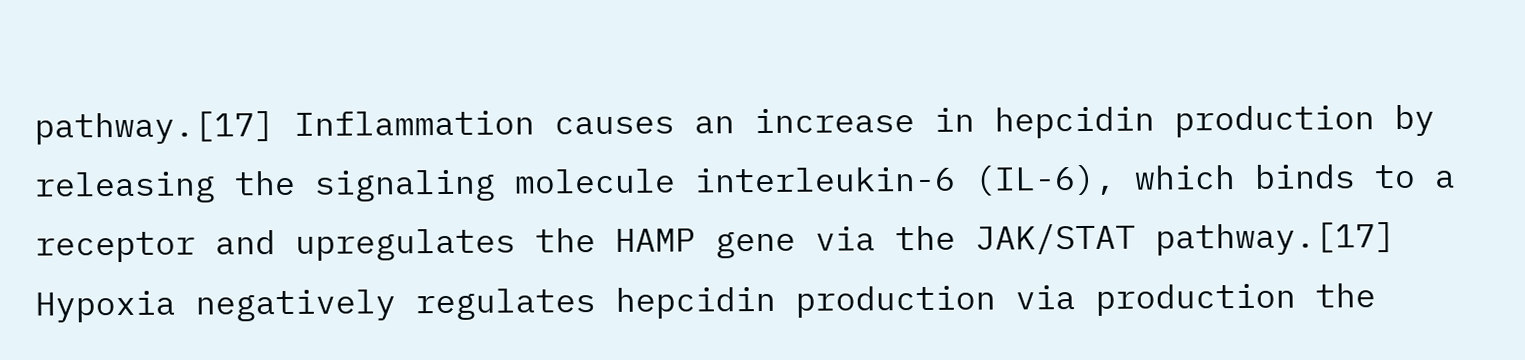pathway.[17] Inflammation causes an increase in hepcidin production by releasing the signaling molecule interleukin-6 (IL-6), which binds to a receptor and upregulates the HAMP gene via the JAK/STAT pathway.[17] Hypoxia negatively regulates hepcidin production via production the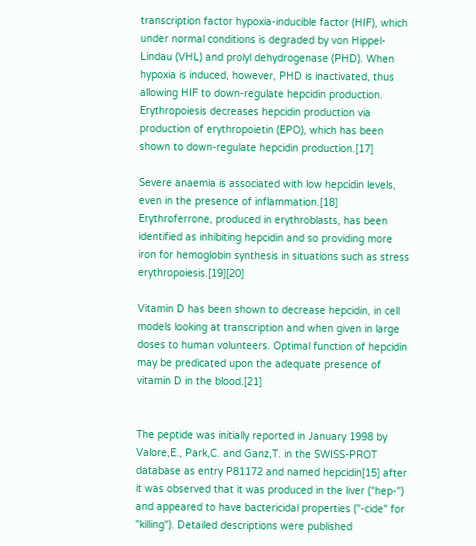transcription factor hypoxia-inducible factor (HIF), which under normal conditions is degraded by von Hippel-Lindau (VHL) and prolyl dehydrogenase (PHD). When hypoxia is induced, however, PHD is inactivated, thus allowing HIF to down-regulate hepcidin production. Erythropoiesis decreases hepcidin production via production of erythropoietin (EPO), which has been shown to down-regulate hepcidin production.[17]

Severe anaemia is associated with low hepcidin levels, even in the presence of inflammation.[18] Erythroferrone, produced in erythroblasts, has been identified as inhibiting hepcidin and so providing more iron for hemoglobin synthesis in situations such as stress erythropoiesis.[19][20]

Vitamin D has been shown to decrease hepcidin, in cell models looking at transcription and when given in large doses to human volunteers. Optimal function of hepcidin may be predicated upon the adequate presence of vitamin D in the blood.[21]


The peptide was initially reported in January 1998 by Valore,E., Park,C. and Ganz,T. in the SWISS-PROT database as entry P81172 and named hepcidin[15] after it was observed that it was produced in the liver ("hep-") and appeared to have bactericidal properties ("-cide" for "killing"). Detailed descriptions were published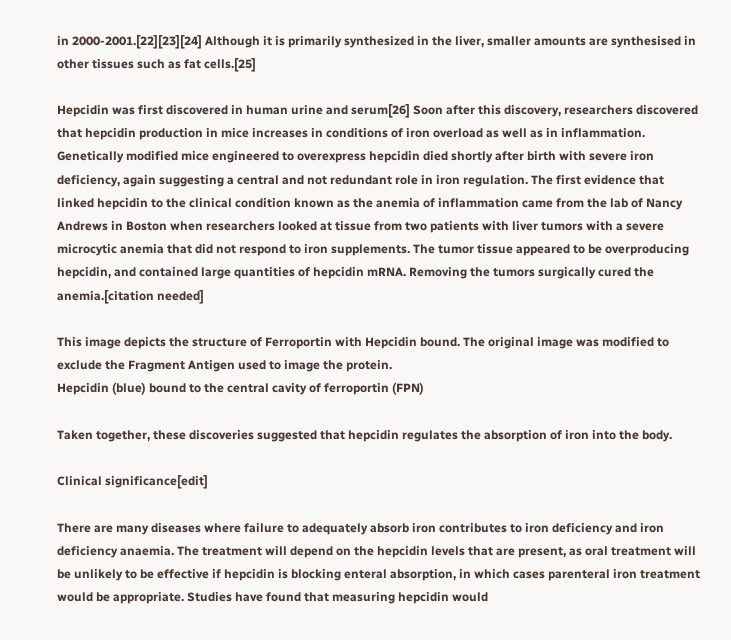in 2000-2001.[22][23][24] Although it is primarily synthesized in the liver, smaller amounts are synthesised in other tissues such as fat cells.[25]

Hepcidin was first discovered in human urine and serum[26] Soon after this discovery, researchers discovered that hepcidin production in mice increases in conditions of iron overload as well as in inflammation. Genetically modified mice engineered to overexpress hepcidin died shortly after birth with severe iron deficiency, again suggesting a central and not redundant role in iron regulation. The first evidence that linked hepcidin to the clinical condition known as the anemia of inflammation came from the lab of Nancy Andrews in Boston when researchers looked at tissue from two patients with liver tumors with a severe microcytic anemia that did not respond to iron supplements. The tumor tissue appeared to be overproducing hepcidin, and contained large quantities of hepcidin mRNA. Removing the tumors surgically cured the anemia.[citation needed]

This image depicts the structure of Ferroportin with Hepcidin bound. The original image was modified to exclude the Fragment Antigen used to image the protein.
Hepcidin (blue) bound to the central cavity of ferroportin (FPN)

Taken together, these discoveries suggested that hepcidin regulates the absorption of iron into the body.

Clinical significance[edit]

There are many diseases where failure to adequately absorb iron contributes to iron deficiency and iron deficiency anaemia. The treatment will depend on the hepcidin levels that are present, as oral treatment will be unlikely to be effective if hepcidin is blocking enteral absorption, in which cases parenteral iron treatment would be appropriate. Studies have found that measuring hepcidin would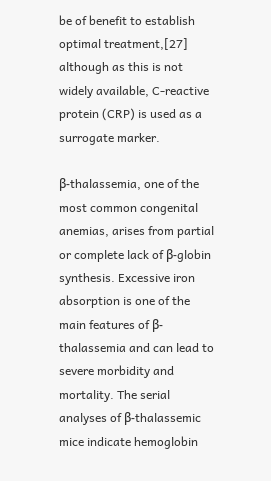be of benefit to establish optimal treatment,[27] although as this is not widely available, C-reactive protein (CRP) is used as a surrogate marker.

β-thalassemia, one of the most common congenital anemias, arises from partial or complete lack of β-globin synthesis. Excessive iron absorption is one of the main features of β-thalassemia and can lead to severe morbidity and mortality. The serial analyses of β-thalassemic mice indicate hemoglobin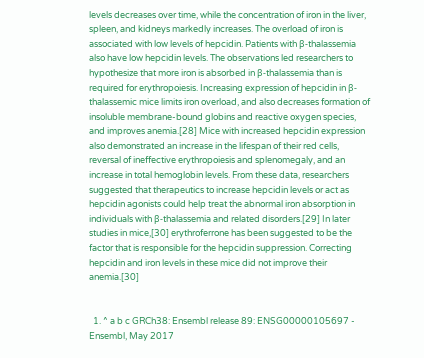levels decreases over time, while the concentration of iron in the liver, spleen, and kidneys markedly increases. The overload of iron is associated with low levels of hepcidin. Patients with β-thalassemia also have low hepcidin levels. The observations led researchers to hypothesize that more iron is absorbed in β-thalassemia than is required for erythropoiesis. Increasing expression of hepcidin in β-thalassemic mice limits iron overload, and also decreases formation of insoluble membrane-bound globins and reactive oxygen species, and improves anemia.[28] Mice with increased hepcidin expression also demonstrated an increase in the lifespan of their red cells, reversal of ineffective erythropoiesis and splenomegaly, and an increase in total hemoglobin levels. From these data, researchers suggested that therapeutics to increase hepcidin levels or act as hepcidin agonists could help treat the abnormal iron absorption in individuals with β-thalassemia and related disorders.[29] In later studies in mice,[30] erythroferrone has been suggested to be the factor that is responsible for the hepcidin suppression. Correcting hepcidin and iron levels in these mice did not improve their anemia.[30]


  1. ^ a b c GRCh38: Ensembl release 89: ENSG00000105697 - Ensembl, May 2017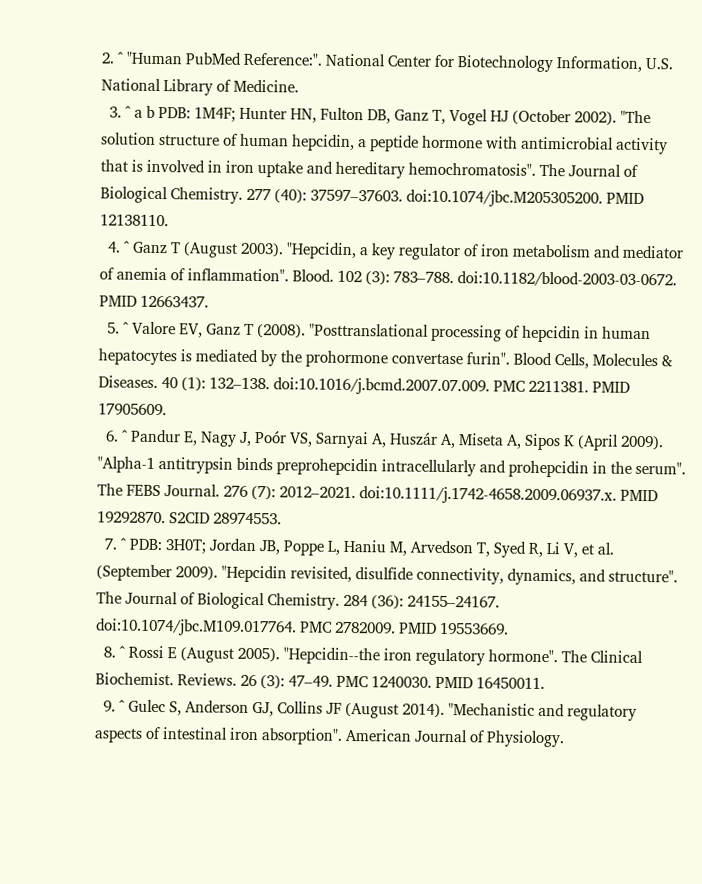2. ^ "Human PubMed Reference:". National Center for Biotechnology Information, U.S. National Library of Medicine.
  3. ^ a b PDB: 1M4F; Hunter HN, Fulton DB, Ganz T, Vogel HJ (October 2002). "The solution structure of human hepcidin, a peptide hormone with antimicrobial activity that is involved in iron uptake and hereditary hemochromatosis". The Journal of Biological Chemistry. 277 (40): 37597–37603. doi:10.1074/jbc.M205305200. PMID 12138110.
  4. ^ Ganz T (August 2003). "Hepcidin, a key regulator of iron metabolism and mediator of anemia of inflammation". Blood. 102 (3): 783–788. doi:10.1182/blood-2003-03-0672. PMID 12663437.
  5. ^ Valore EV, Ganz T (2008). "Posttranslational processing of hepcidin in human hepatocytes is mediated by the prohormone convertase furin". Blood Cells, Molecules & Diseases. 40 (1): 132–138. doi:10.1016/j.bcmd.2007.07.009. PMC 2211381. PMID 17905609.
  6. ^ Pandur E, Nagy J, Poór VS, Sarnyai A, Huszár A, Miseta A, Sipos K (April 2009). "Alpha-1 antitrypsin binds preprohepcidin intracellularly and prohepcidin in the serum". The FEBS Journal. 276 (7): 2012–2021. doi:10.1111/j.1742-4658.2009.06937.x. PMID 19292870. S2CID 28974553.
  7. ^ PDB: 3H0T; Jordan JB, Poppe L, Haniu M, Arvedson T, Syed R, Li V, et al. (September 2009). "Hepcidin revisited, disulfide connectivity, dynamics, and structure". The Journal of Biological Chemistry. 284 (36): 24155–24167. doi:10.1074/jbc.M109.017764. PMC 2782009. PMID 19553669.
  8. ^ Rossi E (August 2005). "Hepcidin--the iron regulatory hormone". The Clinical Biochemist. Reviews. 26 (3): 47–49. PMC 1240030. PMID 16450011.
  9. ^ Gulec S, Anderson GJ, Collins JF (August 2014). "Mechanistic and regulatory aspects of intestinal iron absorption". American Journal of Physiology.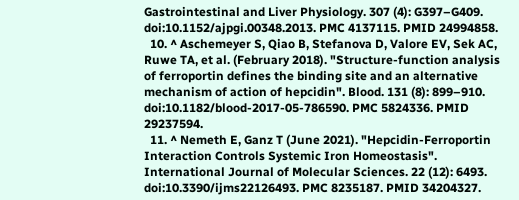Gastrointestinal and Liver Physiology. 307 (4): G397–G409. doi:10.1152/ajpgi.00348.2013. PMC 4137115. PMID 24994858.
  10. ^ Aschemeyer S, Qiao B, Stefanova D, Valore EV, Sek AC, Ruwe TA, et al. (February 2018). "Structure-function analysis of ferroportin defines the binding site and an alternative mechanism of action of hepcidin". Blood. 131 (8): 899–910. doi:10.1182/blood-2017-05-786590. PMC 5824336. PMID 29237594.
  11. ^ Nemeth E, Ganz T (June 2021). "Hepcidin-Ferroportin Interaction Controls Systemic Iron Homeostasis". International Journal of Molecular Sciences. 22 (12): 6493. doi:10.3390/ijms22126493. PMC 8235187. PMID 34204327.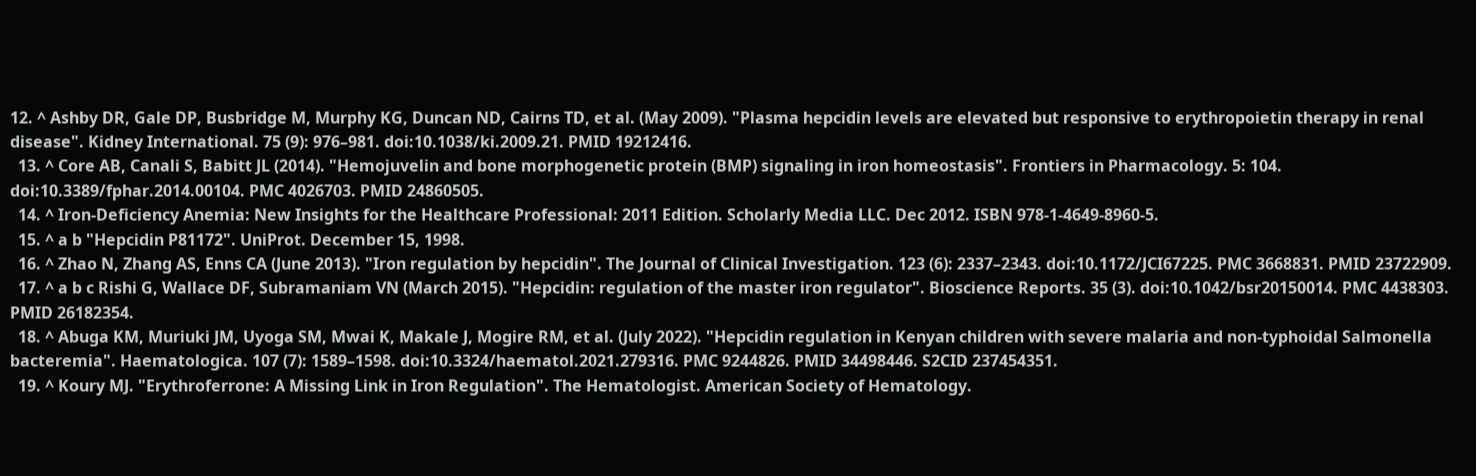12. ^ Ashby DR, Gale DP, Busbridge M, Murphy KG, Duncan ND, Cairns TD, et al. (May 2009). "Plasma hepcidin levels are elevated but responsive to erythropoietin therapy in renal disease". Kidney International. 75 (9): 976–981. doi:10.1038/ki.2009.21. PMID 19212416.
  13. ^ Core AB, Canali S, Babitt JL (2014). "Hemojuvelin and bone morphogenetic protein (BMP) signaling in iron homeostasis". Frontiers in Pharmacology. 5: 104. doi:10.3389/fphar.2014.00104. PMC 4026703. PMID 24860505.
  14. ^ Iron-Deficiency Anemia: New Insights for the Healthcare Professional: 2011 Edition. Scholarly Media LLC. Dec 2012. ISBN 978-1-4649-8960-5.
  15. ^ a b "Hepcidin P81172". UniProt. December 15, 1998.
  16. ^ Zhao N, Zhang AS, Enns CA (June 2013). "Iron regulation by hepcidin". The Journal of Clinical Investigation. 123 (6): 2337–2343. doi:10.1172/JCI67225. PMC 3668831. PMID 23722909.
  17. ^ a b c Rishi G, Wallace DF, Subramaniam VN (March 2015). "Hepcidin: regulation of the master iron regulator". Bioscience Reports. 35 (3). doi:10.1042/bsr20150014. PMC 4438303. PMID 26182354.
  18. ^ Abuga KM, Muriuki JM, Uyoga SM, Mwai K, Makale J, Mogire RM, et al. (July 2022). "Hepcidin regulation in Kenyan children with severe malaria and non-typhoidal Salmonella bacteremia". Haematologica. 107 (7): 1589–1598. doi:10.3324/haematol.2021.279316. PMC 9244826. PMID 34498446. S2CID 237454351.
  19. ^ Koury MJ. "Erythroferrone: A Missing Link in Iron Regulation". The Hematologist. American Society of Hematology.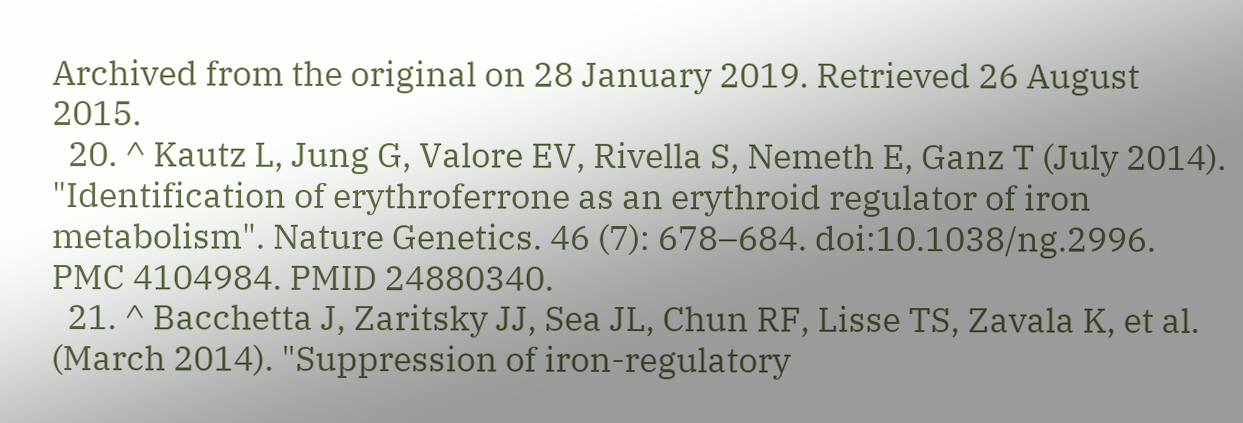Archived from the original on 28 January 2019. Retrieved 26 August 2015.
  20. ^ Kautz L, Jung G, Valore EV, Rivella S, Nemeth E, Ganz T (July 2014). "Identification of erythroferrone as an erythroid regulator of iron metabolism". Nature Genetics. 46 (7): 678–684. doi:10.1038/ng.2996. PMC 4104984. PMID 24880340.
  21. ^ Bacchetta J, Zaritsky JJ, Sea JL, Chun RF, Lisse TS, Zavala K, et al. (March 2014). "Suppression of iron-regulatory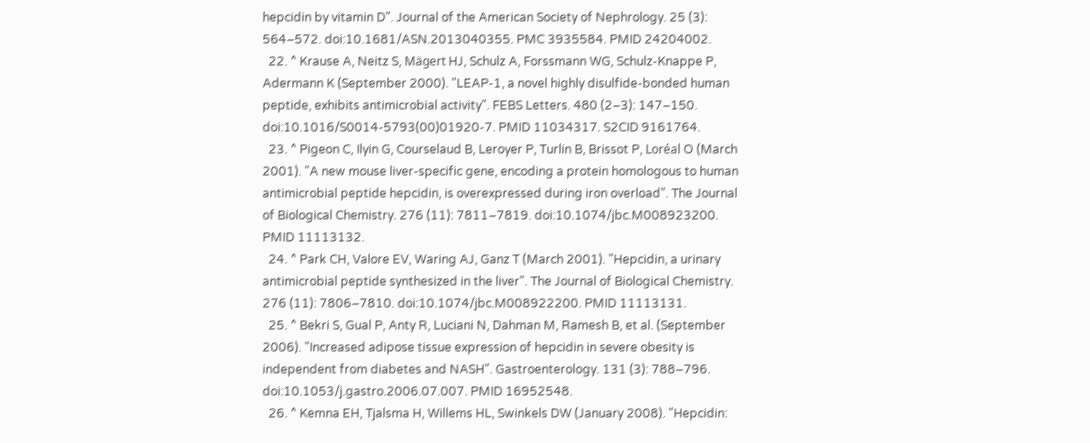hepcidin by vitamin D". Journal of the American Society of Nephrology. 25 (3): 564–572. doi:10.1681/ASN.2013040355. PMC 3935584. PMID 24204002.
  22. ^ Krause A, Neitz S, Mägert HJ, Schulz A, Forssmann WG, Schulz-Knappe P, Adermann K (September 2000). "LEAP-1, a novel highly disulfide-bonded human peptide, exhibits antimicrobial activity". FEBS Letters. 480 (2–3): 147–150. doi:10.1016/S0014-5793(00)01920-7. PMID 11034317. S2CID 9161764.
  23. ^ Pigeon C, Ilyin G, Courselaud B, Leroyer P, Turlin B, Brissot P, Loréal O (March 2001). "A new mouse liver-specific gene, encoding a protein homologous to human antimicrobial peptide hepcidin, is overexpressed during iron overload". The Journal of Biological Chemistry. 276 (11): 7811–7819. doi:10.1074/jbc.M008923200. PMID 11113132.
  24. ^ Park CH, Valore EV, Waring AJ, Ganz T (March 2001). "Hepcidin, a urinary antimicrobial peptide synthesized in the liver". The Journal of Biological Chemistry. 276 (11): 7806–7810. doi:10.1074/jbc.M008922200. PMID 11113131.
  25. ^ Bekri S, Gual P, Anty R, Luciani N, Dahman M, Ramesh B, et al. (September 2006). "Increased adipose tissue expression of hepcidin in severe obesity is independent from diabetes and NASH". Gastroenterology. 131 (3): 788–796. doi:10.1053/j.gastro.2006.07.007. PMID 16952548.
  26. ^ Kemna EH, Tjalsma H, Willems HL, Swinkels DW (January 2008). "Hepcidin: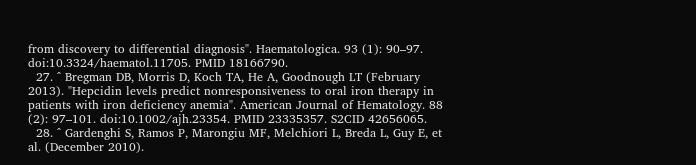from discovery to differential diagnosis". Haematologica. 93 (1): 90–97. doi:10.3324/haematol.11705. PMID 18166790.
  27. ^ Bregman DB, Morris D, Koch TA, He A, Goodnough LT (February 2013). "Hepcidin levels predict nonresponsiveness to oral iron therapy in patients with iron deficiency anemia". American Journal of Hematology. 88 (2): 97–101. doi:10.1002/ajh.23354. PMID 23335357. S2CID 42656065.
  28. ^ Gardenghi S, Ramos P, Marongiu MF, Melchiori L, Breda L, Guy E, et al. (December 2010).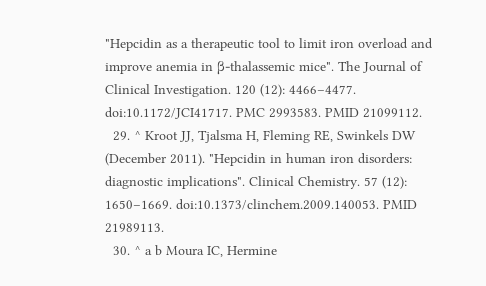"Hepcidin as a therapeutic tool to limit iron overload and improve anemia in β-thalassemic mice". The Journal of Clinical Investigation. 120 (12): 4466–4477. doi:10.1172/JCI41717. PMC 2993583. PMID 21099112.
  29. ^ Kroot JJ, Tjalsma H, Fleming RE, Swinkels DW (December 2011). "Hepcidin in human iron disorders: diagnostic implications". Clinical Chemistry. 57 (12): 1650–1669. doi:10.1373/clinchem.2009.140053. PMID 21989113.
  30. ^ a b Moura IC, Hermine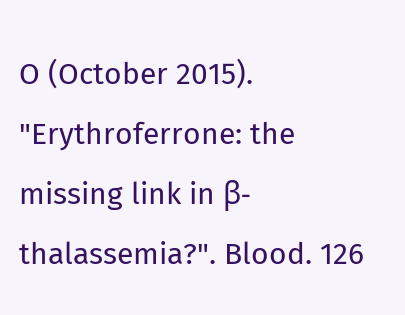O (October 2015). "Erythroferrone: the missing link in β-thalassemia?". Blood. 126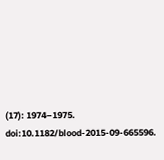(17): 1974–1975. doi:10.1182/blood-2015-09-665596.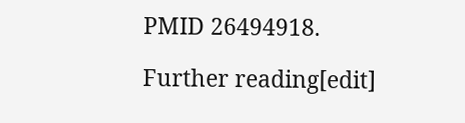PMID 26494918.

Further reading[edit]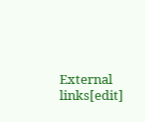External links[edit]